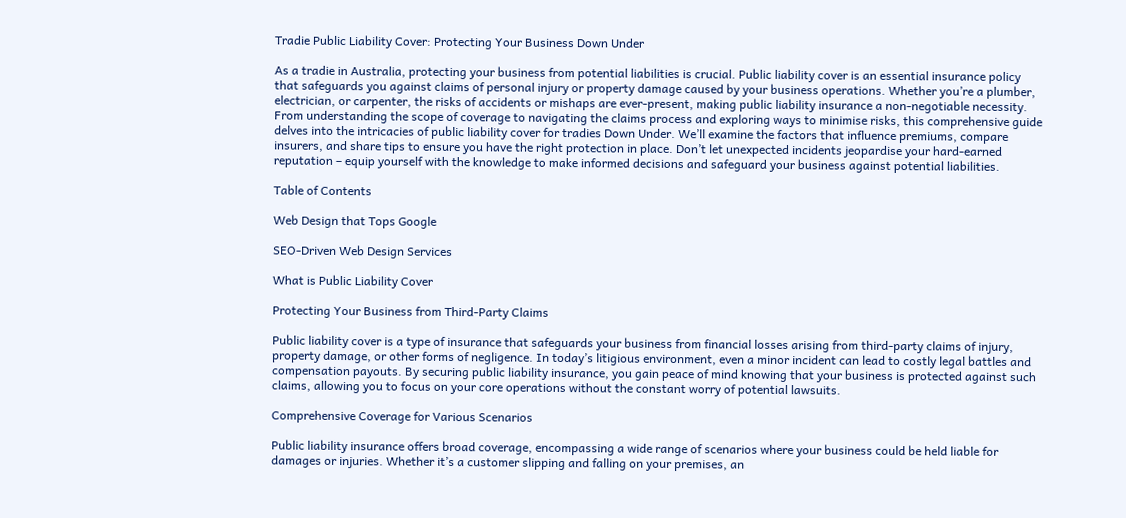Tradie Public Liability Cover: Protecting Your Business Down Under

As a tradie in Australia, protecting your business from potential liabilities is crucial. Public liability cover is an essential insurance policy that safeguards you against claims of personal injury or property damage caused by your business operations. Whether you’re a plumber, electrician, or carpenter, the risks of accidents or mishaps are ever-present, making public liability insurance a non-negotiable necessity. From understanding the scope of coverage to navigating the claims process and exploring ways to minimise risks, this comprehensive guide delves into the intricacies of public liability cover for tradies Down Under. We’ll examine the factors that influence premiums, compare insurers, and share tips to ensure you have the right protection in place. Don’t let unexpected incidents jeopardise your hard-earned reputation – equip yourself with the knowledge to make informed decisions and safeguard your business against potential liabilities.

Table of Contents

Web Design that Tops Google

SEO-Driven Web Design Services

What is Public Liability Cover

Protecting Your Business from Third-Party Claims

Public liability cover is a type of insurance that safeguards your business from financial losses arising from third-party claims of injury, property damage, or other forms of negligence. In today’s litigious environment, even a minor incident can lead to costly legal battles and compensation payouts. By securing public liability insurance, you gain peace of mind knowing that your business is protected against such claims, allowing you to focus on your core operations without the constant worry of potential lawsuits.

Comprehensive Coverage for Various Scenarios

Public liability insurance offers broad coverage, encompassing a wide range of scenarios where your business could be held liable for damages or injuries. Whether it’s a customer slipping and falling on your premises, an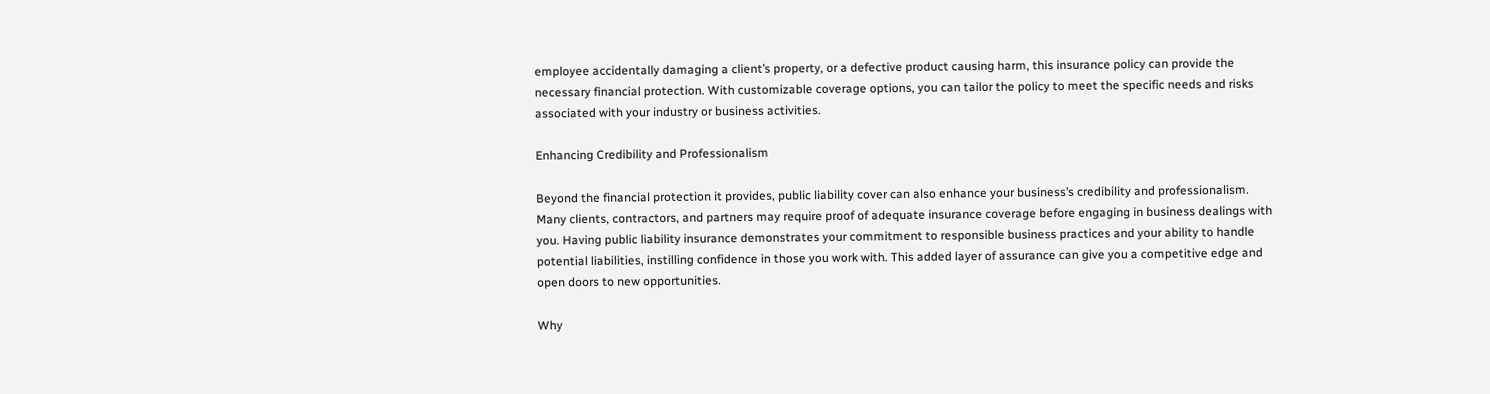employee accidentally damaging a client’s property, or a defective product causing harm, this insurance policy can provide the necessary financial protection. With customizable coverage options, you can tailor the policy to meet the specific needs and risks associated with your industry or business activities.

Enhancing Credibility and Professionalism

Beyond the financial protection it provides, public liability cover can also enhance your business’s credibility and professionalism. Many clients, contractors, and partners may require proof of adequate insurance coverage before engaging in business dealings with you. Having public liability insurance demonstrates your commitment to responsible business practices and your ability to handle potential liabilities, instilling confidence in those you work with. This added layer of assurance can give you a competitive edge and open doors to new opportunities.

Why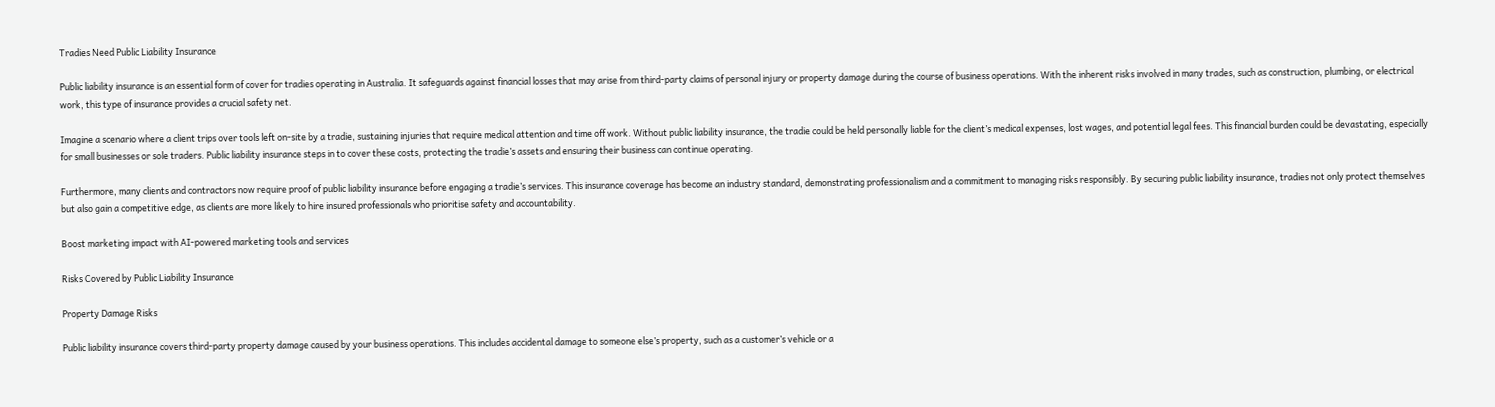Tradies Need Public Liability Insurance

Public liability insurance is an essential form of cover for tradies operating in Australia. It safeguards against financial losses that may arise from third-party claims of personal injury or property damage during the course of business operations. With the inherent risks involved in many trades, such as construction, plumbing, or electrical work, this type of insurance provides a crucial safety net.

Imagine a scenario where a client trips over tools left on-site by a tradie, sustaining injuries that require medical attention and time off work. Without public liability insurance, the tradie could be held personally liable for the client’s medical expenses, lost wages, and potential legal fees. This financial burden could be devastating, especially for small businesses or sole traders. Public liability insurance steps in to cover these costs, protecting the tradie’s assets and ensuring their business can continue operating.

Furthermore, many clients and contractors now require proof of public liability insurance before engaging a tradie’s services. This insurance coverage has become an industry standard, demonstrating professionalism and a commitment to managing risks responsibly. By securing public liability insurance, tradies not only protect themselves but also gain a competitive edge, as clients are more likely to hire insured professionals who prioritise safety and accountability.

Boost marketing impact with AI-powered marketing tools and services

Risks Covered by Public Liability Insurance

Property Damage Risks

Public liability insurance covers third-party property damage caused by your business operations. This includes accidental damage to someone else’s property, such as a customer’s vehicle or a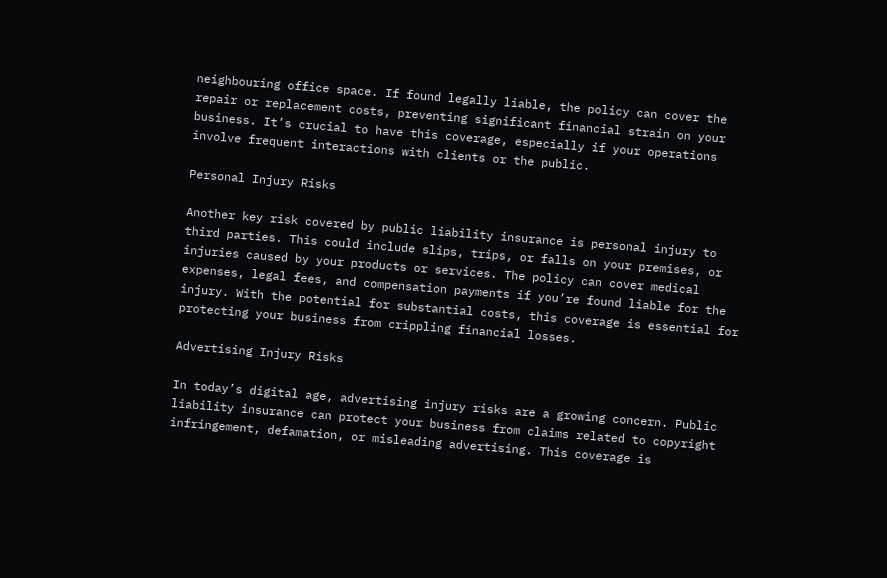neighbouring office space. If found legally liable, the policy can cover the repair or replacement costs, preventing significant financial strain on your business. It’s crucial to have this coverage, especially if your operations involve frequent interactions with clients or the public.

Personal Injury Risks

Another key risk covered by public liability insurance is personal injury to third parties. This could include slips, trips, or falls on your premises, or injuries caused by your products or services. The policy can cover medical expenses, legal fees, and compensation payments if you’re found liable for the injury. With the potential for substantial costs, this coverage is essential for protecting your business from crippling financial losses.

Advertising Injury Risks

In today’s digital age, advertising injury risks are a growing concern. Public liability insurance can protect your business from claims related to copyright infringement, defamation, or misleading advertising. This coverage is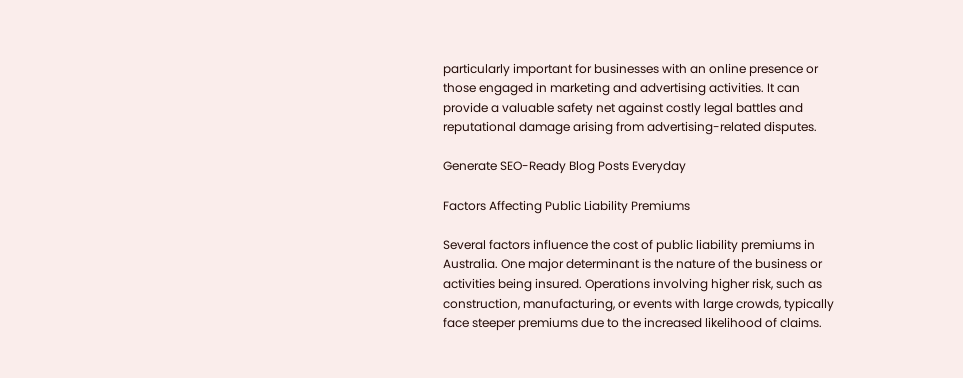particularly important for businesses with an online presence or those engaged in marketing and advertising activities. It can provide a valuable safety net against costly legal battles and reputational damage arising from advertising-related disputes.

Generate SEO-Ready Blog Posts Everyday

Factors Affecting Public Liability Premiums

Several factors influence the cost of public liability premiums in Australia. One major determinant is the nature of the business or activities being insured. Operations involving higher risk, such as construction, manufacturing, or events with large crowds, typically face steeper premiums due to the increased likelihood of claims.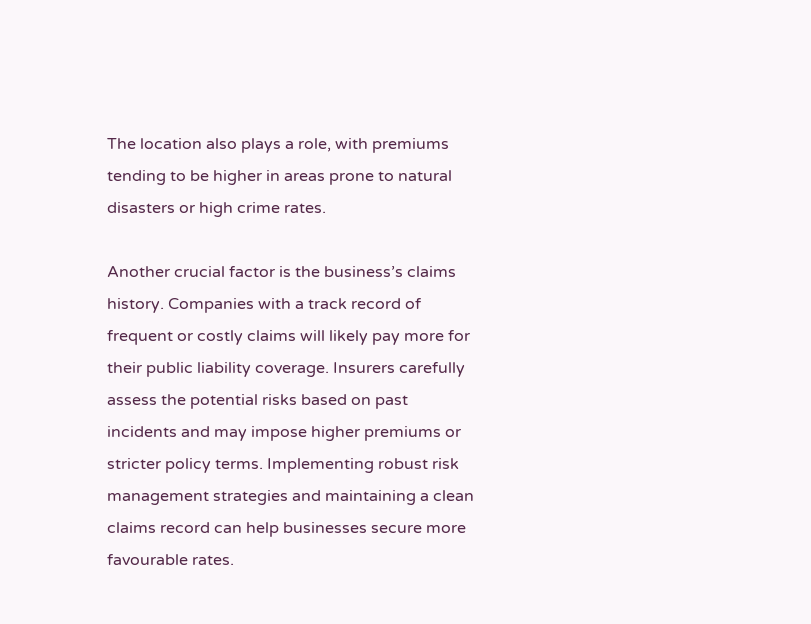The location also plays a role, with premiums tending to be higher in areas prone to natural disasters or high crime rates.

Another crucial factor is the business’s claims history. Companies with a track record of frequent or costly claims will likely pay more for their public liability coverage. Insurers carefully assess the potential risks based on past incidents and may impose higher premiums or stricter policy terms. Implementing robust risk management strategies and maintaining a clean claims record can help businesses secure more favourable rates.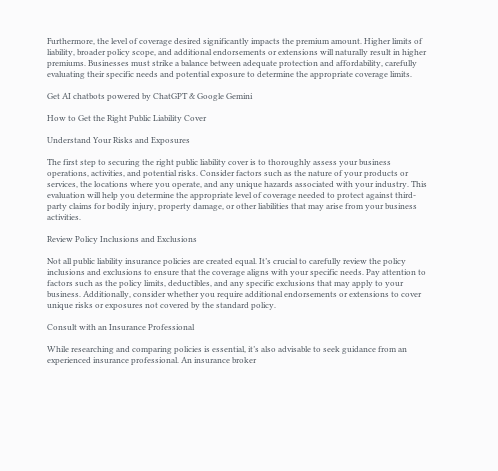Furthermore, the level of coverage desired significantly impacts the premium amount. Higher limits of liability, broader policy scope, and additional endorsements or extensions will naturally result in higher premiums. Businesses must strike a balance between adequate protection and affordability, carefully evaluating their specific needs and potential exposure to determine the appropriate coverage limits.

Get AI chatbots powered by ChatGPT & Google Gemini

How to Get the Right Public Liability Cover

Understand Your Risks and Exposures

The first step to securing the right public liability cover is to thoroughly assess your business operations, activities, and potential risks. Consider factors such as the nature of your products or services, the locations where you operate, and any unique hazards associated with your industry. This evaluation will help you determine the appropriate level of coverage needed to protect against third-party claims for bodily injury, property damage, or other liabilities that may arise from your business activities.

Review Policy Inclusions and Exclusions

Not all public liability insurance policies are created equal. It’s crucial to carefully review the policy inclusions and exclusions to ensure that the coverage aligns with your specific needs. Pay attention to factors such as the policy limits, deductibles, and any specific exclusions that may apply to your business. Additionally, consider whether you require additional endorsements or extensions to cover unique risks or exposures not covered by the standard policy.

Consult with an Insurance Professional

While researching and comparing policies is essential, it’s also advisable to seek guidance from an experienced insurance professional. An insurance broker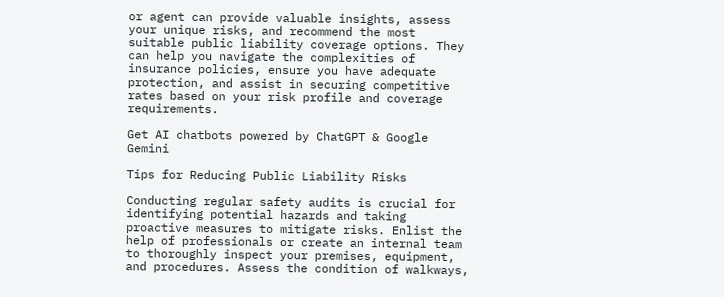or agent can provide valuable insights, assess your unique risks, and recommend the most suitable public liability coverage options. They can help you navigate the complexities of insurance policies, ensure you have adequate protection, and assist in securing competitive rates based on your risk profile and coverage requirements.

Get AI chatbots powered by ChatGPT & Google Gemini

Tips for Reducing Public Liability Risks

Conducting regular safety audits is crucial for identifying potential hazards and taking proactive measures to mitigate risks. Enlist the help of professionals or create an internal team to thoroughly inspect your premises, equipment, and procedures. Assess the condition of walkways,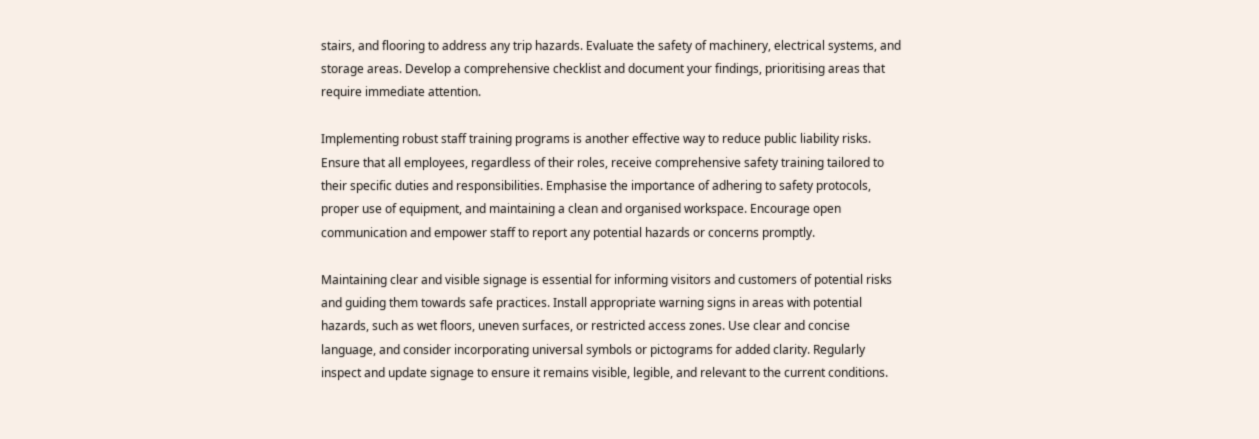stairs, and flooring to address any trip hazards. Evaluate the safety of machinery, electrical systems, and storage areas. Develop a comprehensive checklist and document your findings, prioritising areas that require immediate attention.

Implementing robust staff training programs is another effective way to reduce public liability risks. Ensure that all employees, regardless of their roles, receive comprehensive safety training tailored to their specific duties and responsibilities. Emphasise the importance of adhering to safety protocols, proper use of equipment, and maintaining a clean and organised workspace. Encourage open communication and empower staff to report any potential hazards or concerns promptly.

Maintaining clear and visible signage is essential for informing visitors and customers of potential risks and guiding them towards safe practices. Install appropriate warning signs in areas with potential hazards, such as wet floors, uneven surfaces, or restricted access zones. Use clear and concise language, and consider incorporating universal symbols or pictograms for added clarity. Regularly inspect and update signage to ensure it remains visible, legible, and relevant to the current conditions.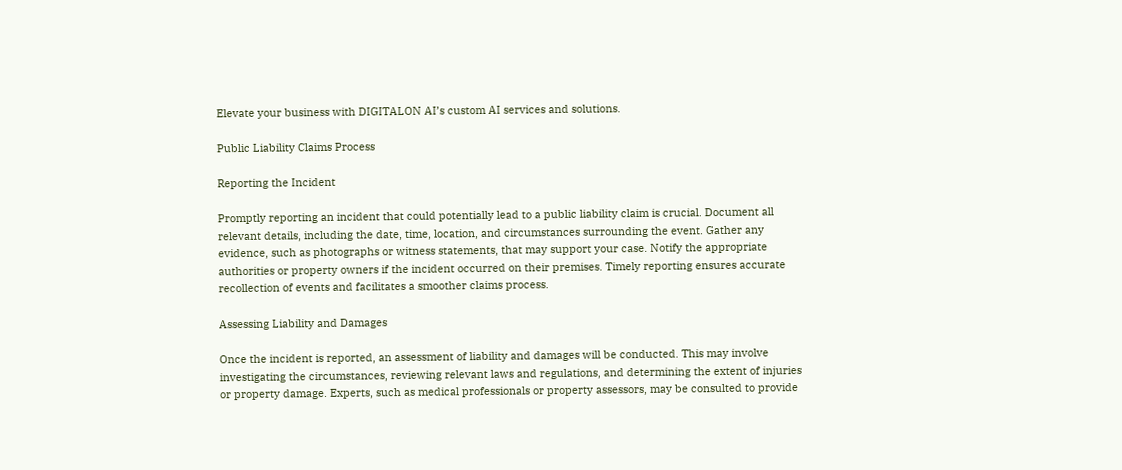Elevate your business with DIGITALON AI’s custom AI services and solutions.

Public Liability Claims Process

Reporting the Incident

Promptly reporting an incident that could potentially lead to a public liability claim is crucial. Document all relevant details, including the date, time, location, and circumstances surrounding the event. Gather any evidence, such as photographs or witness statements, that may support your case. Notify the appropriate authorities or property owners if the incident occurred on their premises. Timely reporting ensures accurate recollection of events and facilitates a smoother claims process.

Assessing Liability and Damages

Once the incident is reported, an assessment of liability and damages will be conducted. This may involve investigating the circumstances, reviewing relevant laws and regulations, and determining the extent of injuries or property damage. Experts, such as medical professionals or property assessors, may be consulted to provide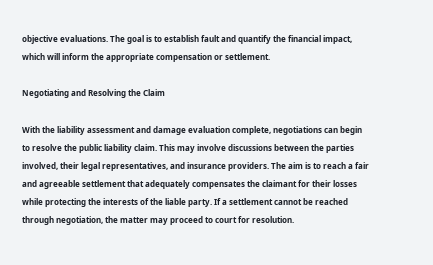objective evaluations. The goal is to establish fault and quantify the financial impact, which will inform the appropriate compensation or settlement.

Negotiating and Resolving the Claim

With the liability assessment and damage evaluation complete, negotiations can begin to resolve the public liability claim. This may involve discussions between the parties involved, their legal representatives, and insurance providers. The aim is to reach a fair and agreeable settlement that adequately compensates the claimant for their losses while protecting the interests of the liable party. If a settlement cannot be reached through negotiation, the matter may proceed to court for resolution.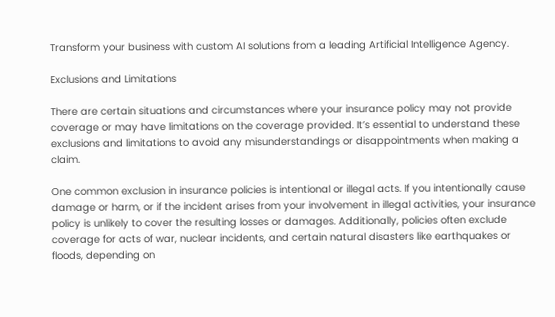Transform your business with custom AI solutions from a leading Artificial Intelligence Agency.

Exclusions and Limitations

There are certain situations and circumstances where your insurance policy may not provide coverage or may have limitations on the coverage provided. It’s essential to understand these exclusions and limitations to avoid any misunderstandings or disappointments when making a claim.

One common exclusion in insurance policies is intentional or illegal acts. If you intentionally cause damage or harm, or if the incident arises from your involvement in illegal activities, your insurance policy is unlikely to cover the resulting losses or damages. Additionally, policies often exclude coverage for acts of war, nuclear incidents, and certain natural disasters like earthquakes or floods, depending on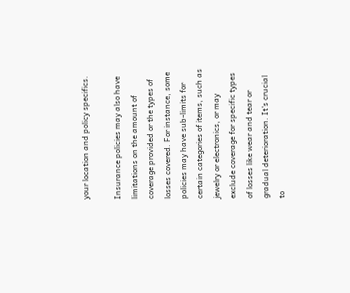your location and policy specifics.

Insurance policies may also have limitations on the amount of coverage provided or the types of losses covered. For instance, some policies may have sub-limits for certain categories of items, such as jewelry or electronics, or may exclude coverage for specific types of losses like wear and tear or gradual deterioration. It’s crucial to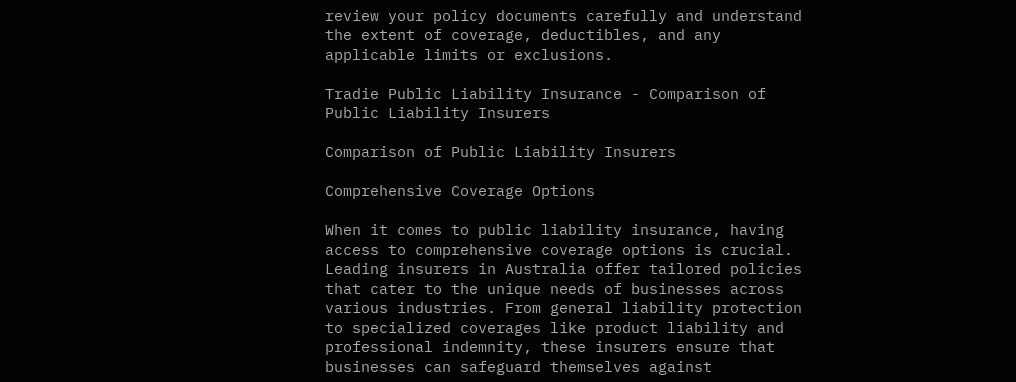review your policy documents carefully and understand the extent of coverage, deductibles, and any applicable limits or exclusions.

Tradie Public Liability Insurance - Comparison of Public Liability Insurers

Comparison of Public Liability Insurers

Comprehensive Coverage Options

When it comes to public liability insurance, having access to comprehensive coverage options is crucial. Leading insurers in Australia offer tailored policies that cater to the unique needs of businesses across various industries. From general liability protection to specialized coverages like product liability and professional indemnity, these insurers ensure that businesses can safeguard themselves against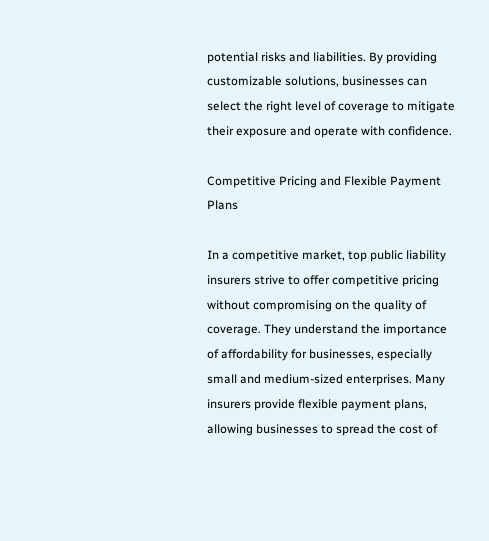potential risks and liabilities. By providing customizable solutions, businesses can select the right level of coverage to mitigate their exposure and operate with confidence.

Competitive Pricing and Flexible Payment Plans

In a competitive market, top public liability insurers strive to offer competitive pricing without compromising on the quality of coverage. They understand the importance of affordability for businesses, especially small and medium-sized enterprises. Many insurers provide flexible payment plans, allowing businesses to spread the cost of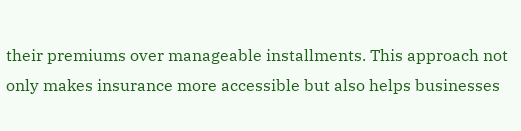their premiums over manageable installments. This approach not only makes insurance more accessible but also helps businesses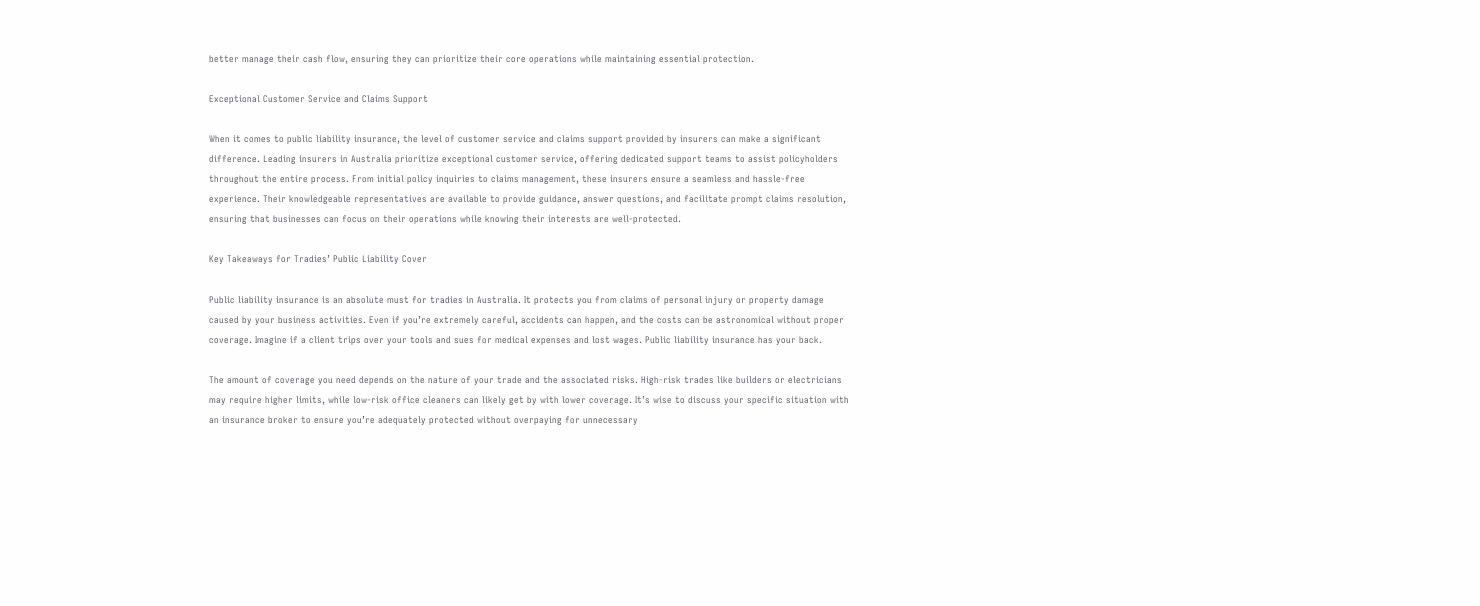better manage their cash flow, ensuring they can prioritize their core operations while maintaining essential protection.

Exceptional Customer Service and Claims Support

When it comes to public liability insurance, the level of customer service and claims support provided by insurers can make a significant difference. Leading insurers in Australia prioritize exceptional customer service, offering dedicated support teams to assist policyholders throughout the entire process. From initial policy inquiries to claims management, these insurers ensure a seamless and hassle-free experience. Their knowledgeable representatives are available to provide guidance, answer questions, and facilitate prompt claims resolution, ensuring that businesses can focus on their operations while knowing their interests are well-protected.

Key Takeaways for Tradies’ Public Liability Cover

Public liability insurance is an absolute must for tradies in Australia. It protects you from claims of personal injury or property damage caused by your business activities. Even if you’re extremely careful, accidents can happen, and the costs can be astronomical without proper coverage. Imagine if a client trips over your tools and sues for medical expenses and lost wages. Public liability insurance has your back.

The amount of coverage you need depends on the nature of your trade and the associated risks. High-risk trades like builders or electricians may require higher limits, while low-risk office cleaners can likely get by with lower coverage. It’s wise to discuss your specific situation with an insurance broker to ensure you’re adequately protected without overpaying for unnecessary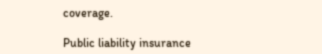coverage.

Public liability insurance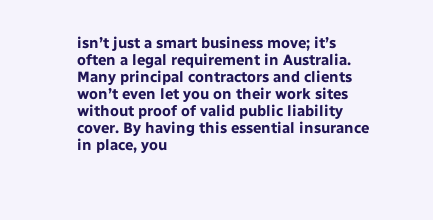isn’t just a smart business move; it’s often a legal requirement in Australia. Many principal contractors and clients won’t even let you on their work sites without proof of valid public liability cover. By having this essential insurance in place, you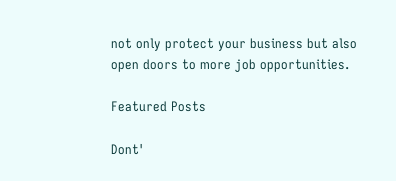not only protect your business but also open doors to more job opportunities.

Featured Posts

Dont'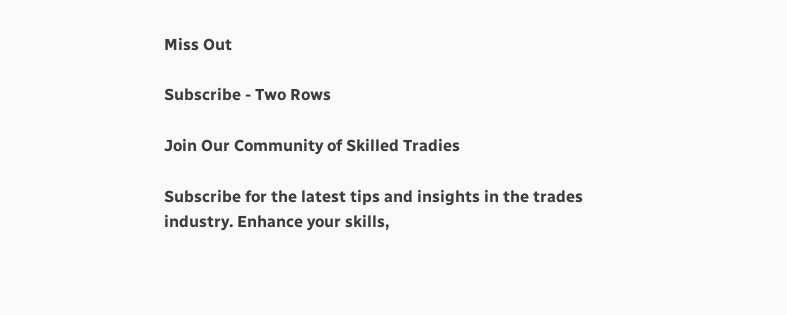Miss Out

Subscribe - Two Rows

Join Our Community of Skilled Tradies

Subscribe for the latest tips and insights in the trades industry. Enhance your skills,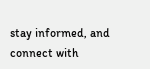stay informed, and connect with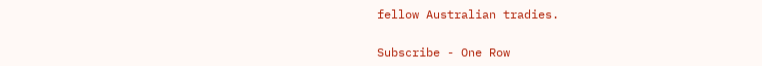fellow Australian tradies.

Subscribe - One Row